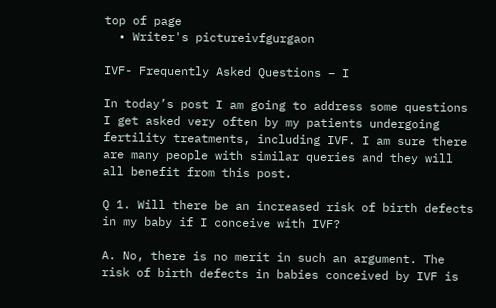top of page
  • Writer's pictureivfgurgaon

IVF- Frequently Asked Questions – I

In today’s post I am going to address some questions I get asked very often by my patients undergoing fertility treatments, including IVF. I am sure there are many people with similar queries and they will all benefit from this post.

Q 1. Will there be an increased risk of birth defects in my baby if I conceive with IVF?

A. No, there is no merit in such an argument. The risk of birth defects in babies conceived by IVF is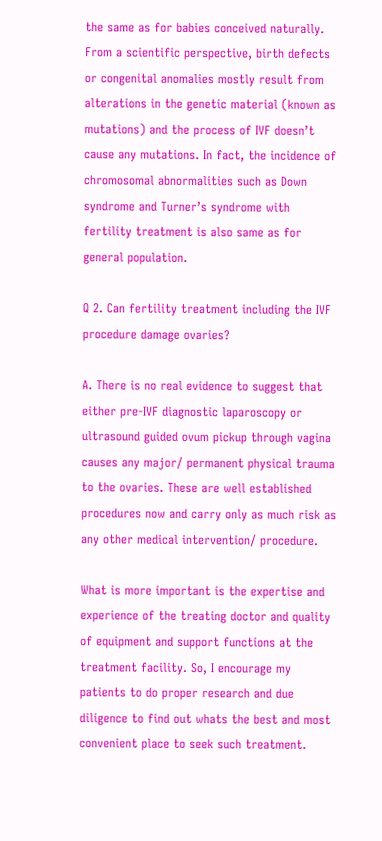the same as for babies conceived naturally. From a scientific perspective, birth defects or congenital anomalies mostly result from alterations in the genetic material (known as mutations) and the process of IVF doesn’t cause any mutations. In fact, the incidence of chromosomal abnormalities such as Down syndrome and Turner’s syndrome with fertility treatment is also same as for general population.

Q 2. Can fertility treatment including the IVF procedure damage ovaries?

A. There is no real evidence to suggest that either pre-IVF diagnostic laparoscopy or ultrasound guided ovum pickup through vagina causes any major/ permanent physical trauma to the ovaries. These are well established procedures now and carry only as much risk as any other medical intervention/ procedure.

What is more important is the expertise and experience of the treating doctor and quality of equipment and support functions at the treatment facility. So, I encourage my patients to do proper research and due diligence to find out whats the best and most convenient place to seek such treatment.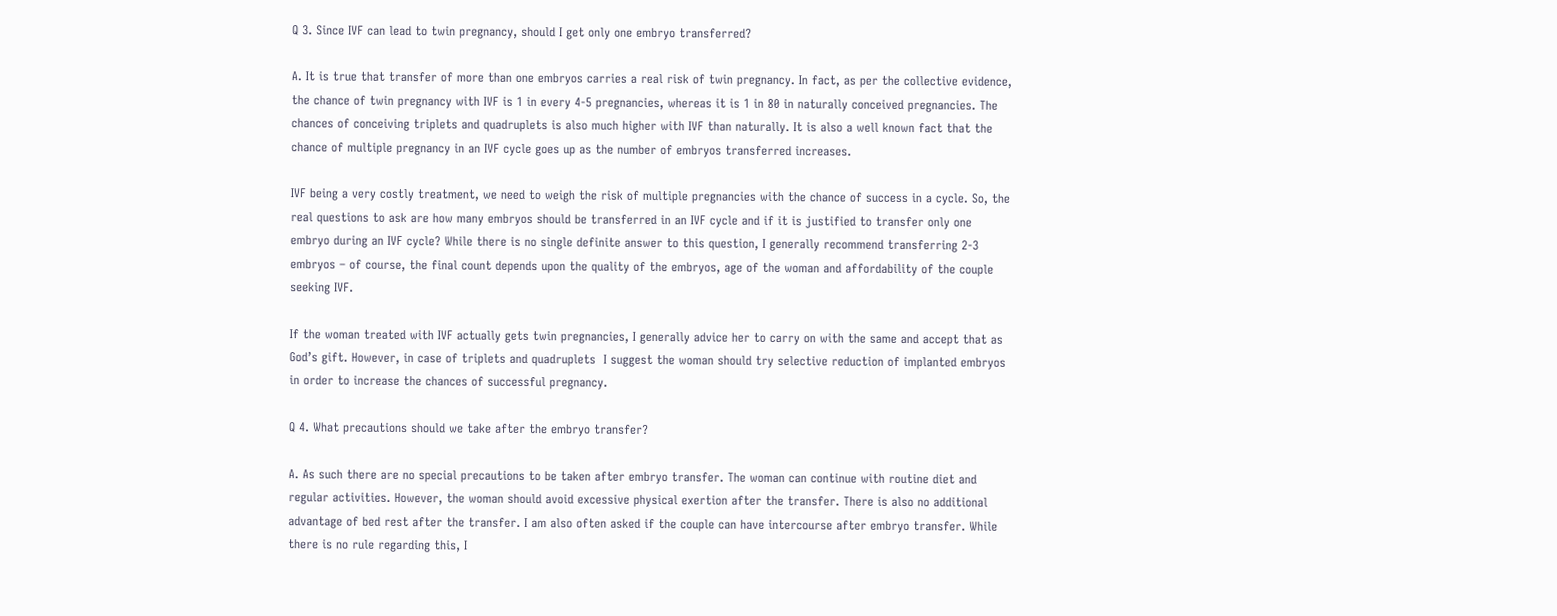Q 3. Since IVF can lead to twin pregnancy, should I get only one embryo transferred?

A. It is true that transfer of more than one embryos carries a real risk of twin pregnancy. In fact, as per the collective evidence, the chance of twin pregnancy with IVF is 1 in every 4-5 pregnancies, whereas it is 1 in 80 in naturally conceived pregnancies. The chances of conceiving triplets and quadruplets is also much higher with IVF than naturally. It is also a well known fact that the chance of multiple pregnancy in an IVF cycle goes up as the number of embryos transferred increases.

IVF being a very costly treatment, we need to weigh the risk of multiple pregnancies with the chance of success in a cycle. So, the real questions to ask are how many embryos should be transferred in an IVF cycle and if it is justified to transfer only one embryo during an IVF cycle? While there is no single definite answer to this question, I generally recommend transferring 2-3 embryos – of course, the final count depends upon the quality of the embryos, age of the woman and affordability of the couple seeking IVF.

If the woman treated with IVF actually gets twin pregnancies, I generally advice her to carry on with the same and accept that as God’s gift. However, in case of triplets and quadruplets  I suggest the woman should try selective reduction of implanted embryos in order to increase the chances of successful pregnancy.

Q 4. What precautions should we take after the embryo transfer?

A. As such there are no special precautions to be taken after embryo transfer. The woman can continue with routine diet and regular activities. However, the woman should avoid excessive physical exertion after the transfer. There is also no additional advantage of bed rest after the transfer. I am also often asked if the couple can have intercourse after embryo transfer. While there is no rule regarding this, I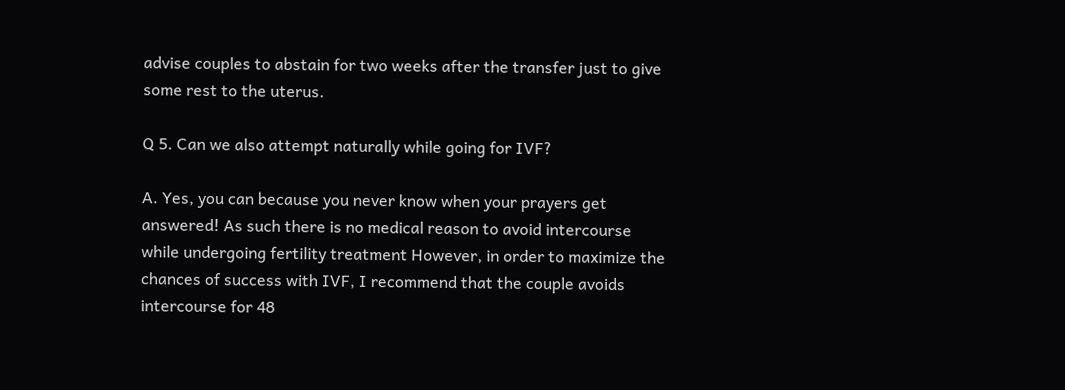advise couples to abstain for two weeks after the transfer just to give some rest to the uterus.

Q 5. Can we also attempt naturally while going for IVF?

A. Yes, you can because you never know when your prayers get answered! As such there is no medical reason to avoid intercourse while undergoing fertility treatment However, in order to maximize the chances of success with IVF, I recommend that the couple avoids intercourse for 48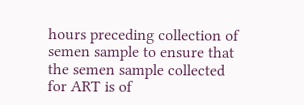hours preceding collection of semen sample to ensure that the semen sample collected for ART is of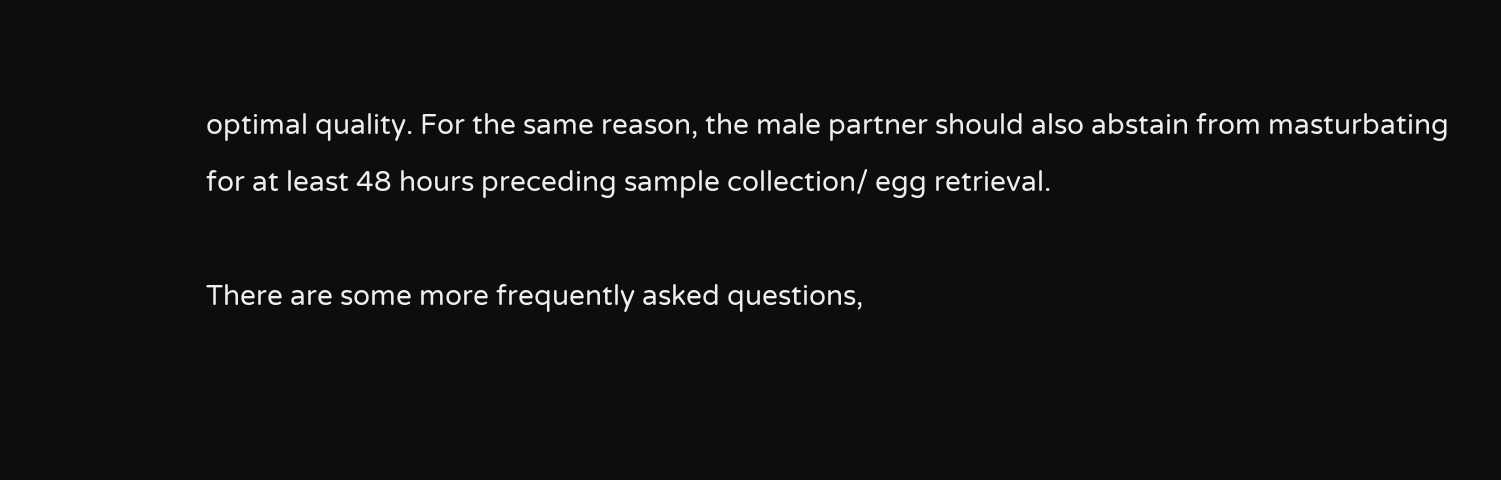optimal quality. For the same reason, the male partner should also abstain from masturbating for at least 48 hours preceding sample collection/ egg retrieval.

There are some more frequently asked questions,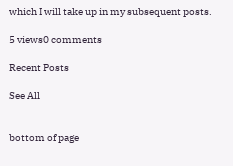which I will take up in my subsequent posts.

5 views0 comments

Recent Posts

See All


bottom of page